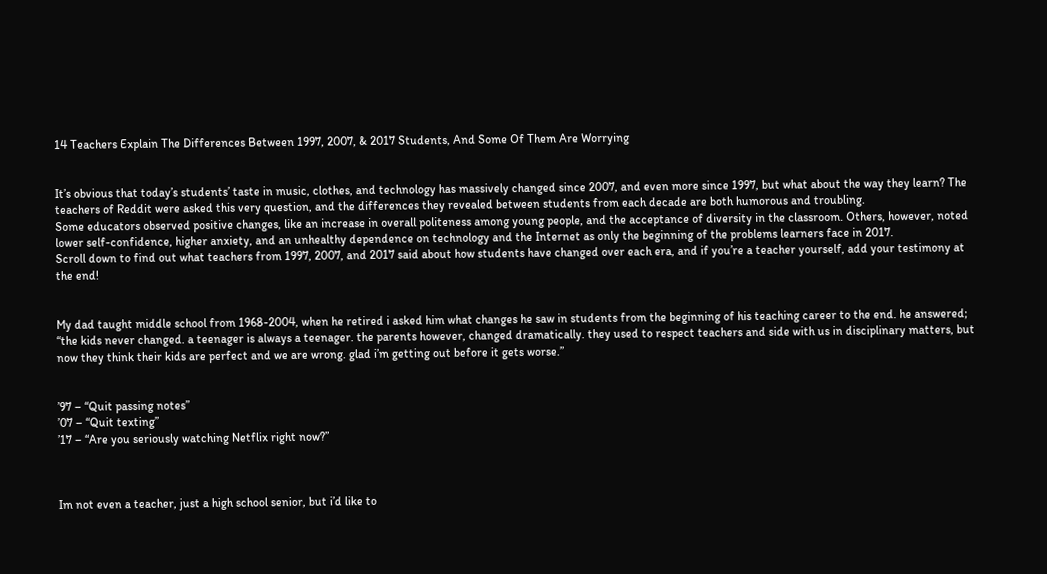14 Teachers Explain The Differences Between 1997, 2007, & 2017 Students, And Some Of Them Are Worrying


It’s obvious that today’s students’ taste in music, clothes, and technology has massively changed since 2007, and even more since 1997, but what about the way they learn? The teachers of Reddit were asked this very question, and the differences they revealed between students from each decade are both humorous and troubling.
Some educators observed positive changes, like an increase in overall politeness among young people, and the acceptance of diversity in the classroom. Others, however, noted lower self-confidence, higher anxiety, and an unhealthy dependence on technology and the Internet as only the beginning of the problems learners face in 2017.
Scroll down to find out what teachers from 1997, 2007, and 2017 said about how students have changed over each era, and if you’re a teacher yourself, add your testimony at the end!


My dad taught middle school from 1968-2004, when he retired i asked him what changes he saw in students from the beginning of his teaching career to the end. he answered; “the kids never changed. a teenager is always a teenager. the parents however, changed dramatically. they used to respect teachers and side with us in disciplinary matters, but now they think their kids are perfect and we are wrong. glad i’m getting out before it gets worse.”


’97 – “Quit passing notes”
’07 – “Quit texting”
’17 – “Are you seriously watching Netflix right now?”



Im not even a teacher, just a high school senior, but i’d like to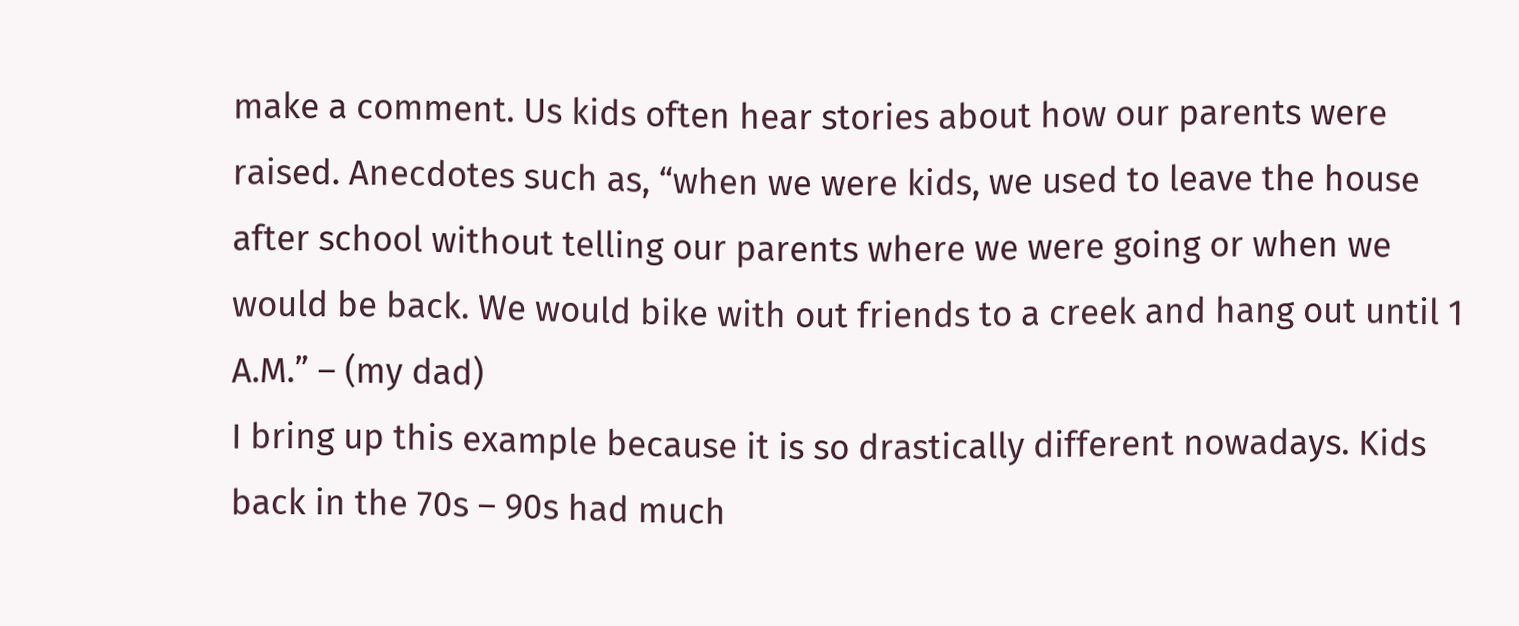make a comment. Us kids often hear stories about how our parents were raised. Anecdotes such as, “when we were kids, we used to leave the house after school without telling our parents where we were going or when we would be back. We would bike with out friends to a creek and hang out until 1 A.M.” – (my dad)
I bring up this example because it is so drastically different nowadays. Kids back in the 70s – 90s had much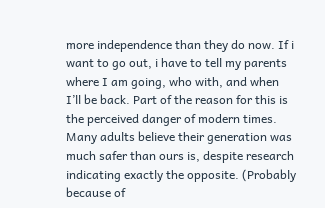more independence than they do now. If i want to go out, i have to tell my parents where I am going, who with, and when I’ll be back. Part of the reason for this is the perceived danger of modern times. Many adults believe their generation was much safer than ours is, despite research indicating exactly the opposite. (Probably because of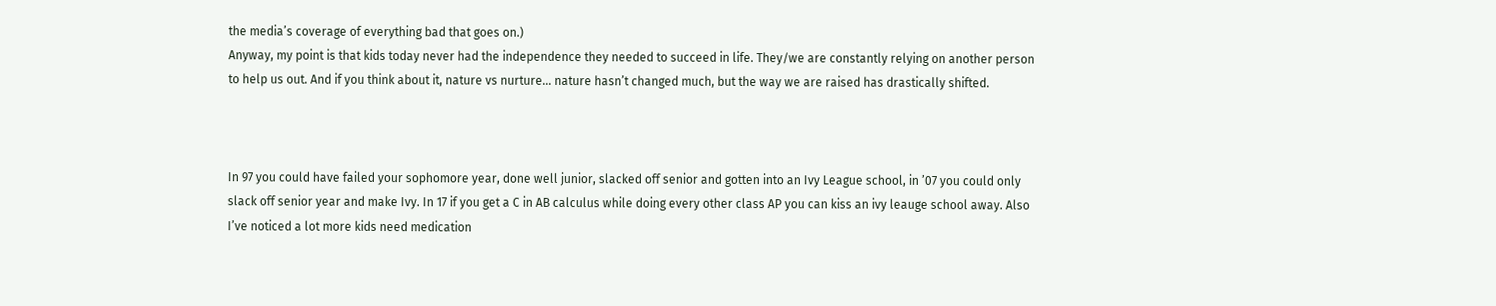the media’s coverage of everything bad that goes on.)
Anyway, my point is that kids today never had the independence they needed to succeed in life. They/we are constantly relying on another person to help us out. And if you think about it, nature vs nurture… nature hasn’t changed much, but the way we are raised has drastically shifted.



In 97 you could have failed your sophomore year, done well junior, slacked off senior and gotten into an Ivy League school, in ’07 you could only slack off senior year and make Ivy. In 17 if you get a C in AB calculus while doing every other class AP you can kiss an ivy leauge school away. Also I’ve noticed a lot more kids need medication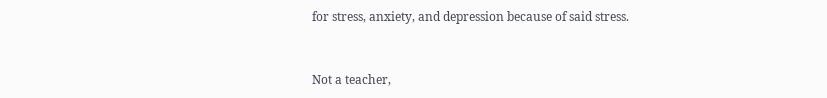for stress, anxiety, and depression because of said stress.


Not a teacher,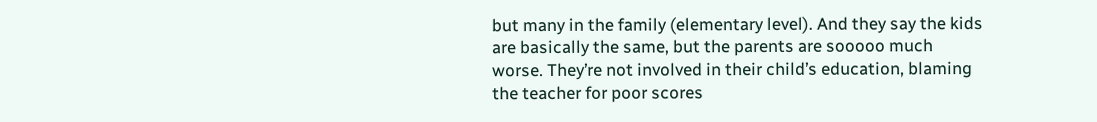but many in the family (elementary level). And they say the kids are basically the same, but the parents are sooooo much worse. They’re not involved in their child’s education, blaming the teacher for poor scores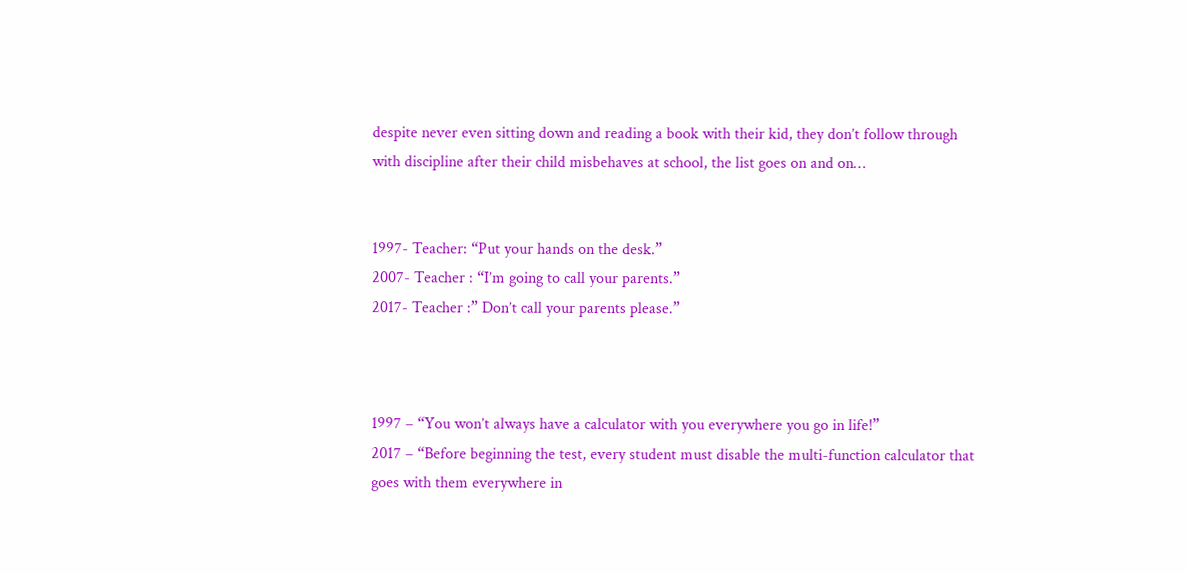despite never even sitting down and reading a book with their kid, they don’t follow through with discipline after their child misbehaves at school, the list goes on and on…


1997- Teacher: “Put your hands on the desk.”
2007- Teacher : “I’m going to call your parents.”
2017- Teacher :” Don’t call your parents please.”



1997 – “You won’t always have a calculator with you everywhere you go in life!”
2017 – “Before beginning the test, every student must disable the multi-function calculator that goes with them everywhere in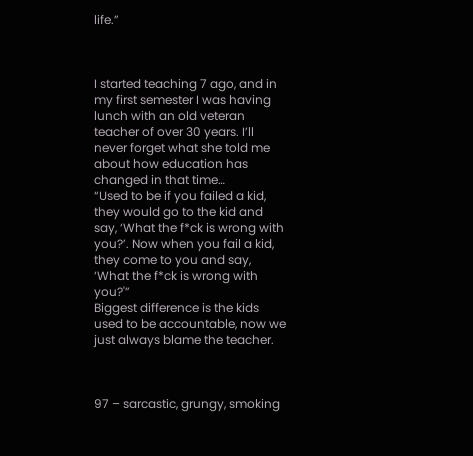life.”



I started teaching 7 ago, and in my first semester I was having lunch with an old veteran teacher of over 30 years. I’ll never forget what she told me about how education has changed in that time…
“Used to be if you failed a kid, they would go to the kid and say, ‘What the f*ck is wrong with you?’. Now when you fail a kid, they come to you and say, ‘What the f*ck is wrong with you?'”
Biggest difference is the kids used to be accountable, now we just always blame the teacher.



97 – sarcastic, grungy, smoking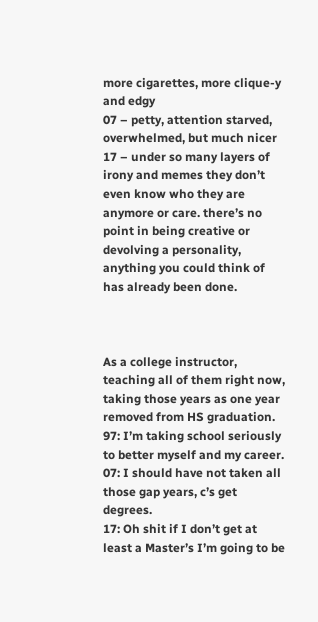more cigarettes, more clique-y and edgy
07 – petty, attention starved, overwhelmed, but much nicer
17 – under so many layers of irony and memes they don’t even know who they are anymore or care. there’s no point in being creative or devolving a personality, anything you could think of has already been done.



As a college instructor, teaching all of them right now, taking those years as one year removed from HS graduation.
97: I’m taking school seriously to better myself and my career.
07: I should have not taken all those gap years, c’s get degrees.
17: Oh shit if I don’t get at least a Master’s I’m going to be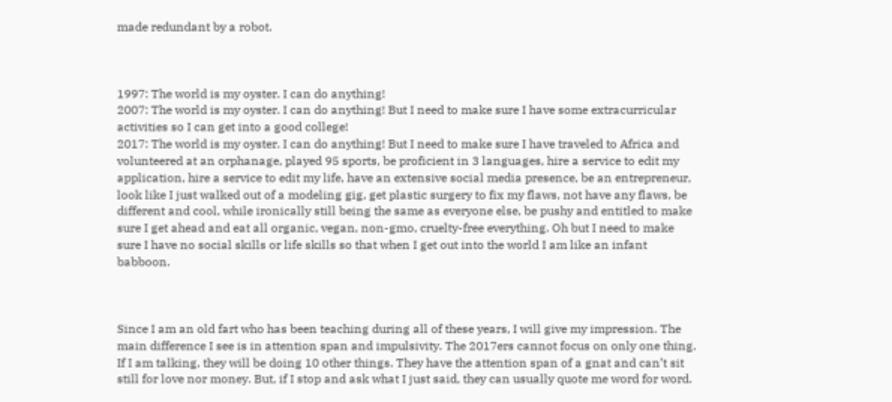made redundant by a robot.



1997: The world is my oyster. I can do anything!
2007: The world is my oyster. I can do anything! But I need to make sure I have some extracurricular activities so I can get into a good college!
2017: The world is my oyster. I can do anything! But I need to make sure I have traveled to Africa and volunteered at an orphanage, played 95 sports, be proficient in 3 languages, hire a service to edit my application, hire a service to edit my life, have an extensive social media presence, be an entrepreneur, look like I just walked out of a modeling gig, get plastic surgery to fix my flaws, not have any flaws, be different and cool, while ironically still being the same as everyone else, be pushy and entitled to make sure I get ahead and eat all organic, vegan, non-gmo, cruelty-free everything. Oh but I need to make sure I have no social skills or life skills so that when I get out into the world I am like an infant babboon.



Since I am an old fart who has been teaching during all of these years, I will give my impression. The main difference I see is in attention span and impulsivity. The 2017ers cannot focus on only one thing. If I am talking, they will be doing 10 other things. They have the attention span of a gnat and can’t sit still for love nor money. But, if I stop and ask what I just said, they can usually quote me word for word.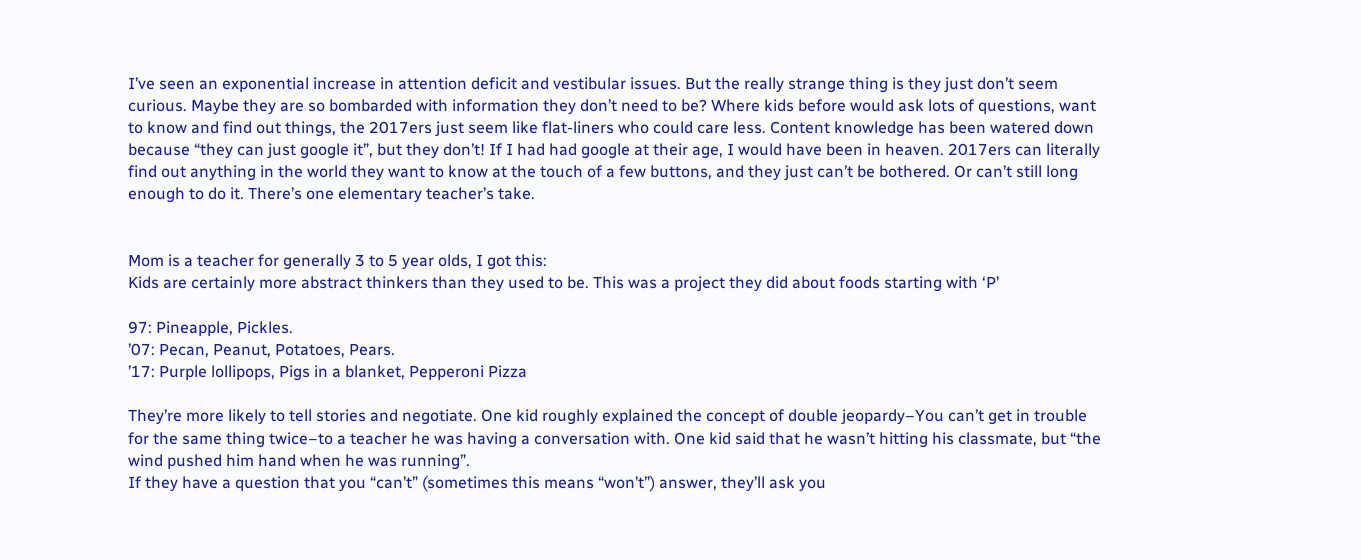I’ve seen an exponential increase in attention deficit and vestibular issues. But the really strange thing is they just don’t seem curious. Maybe they are so bombarded with information they don’t need to be? Where kids before would ask lots of questions, want to know and find out things, the 2017ers just seem like flat-liners who could care less. Content knowledge has been watered down because “they can just google it”, but they don’t! If I had had google at their age, I would have been in heaven. 2017ers can literally find out anything in the world they want to know at the touch of a few buttons, and they just can’t be bothered. Or can’t still long enough to do it. There’s one elementary teacher’s take.


Mom is a teacher for generally 3 to 5 year olds, I got this:
Kids are certainly more abstract thinkers than they used to be. This was a project they did about foods starting with ‘P’

97: Pineapple, Pickles.
’07: Pecan, Peanut, Potatoes, Pears.
’17: Purple lollipops, Pigs in a blanket, Pepperoni Pizza

They’re more likely to tell stories and negotiate. One kid roughly explained the concept of double jeopardy–You can’t get in trouble for the same thing twice–to a teacher he was having a conversation with. One kid said that he wasn’t hitting his classmate, but “the wind pushed him hand when he was running”.
If they have a question that you “can’t” (sometimes this means “won’t”) answer, they’ll ask you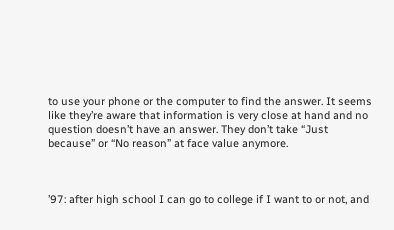to use your phone or the computer to find the answer. It seems like they’re aware that information is very close at hand and no question doesn’t have an answer. They don’t take “Just because” or “No reason” at face value anymore.



’97: after high school I can go to college if I want to or not, and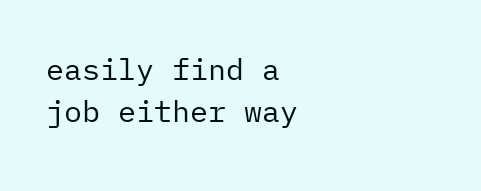easily find a job either way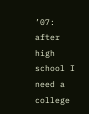’07: after high school I need a college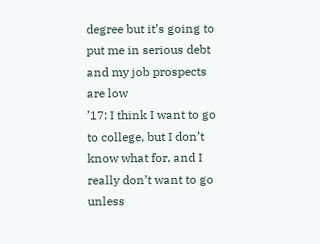degree but it’s going to put me in serious debt and my job prospects are low
’17: I think I want to go to college, but I don’t know what for, and I really don’t want to go unless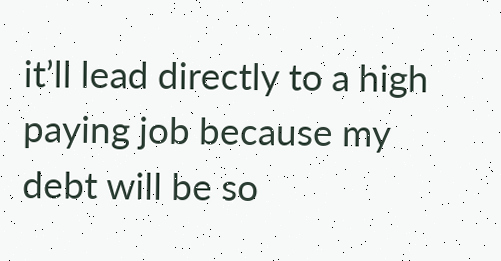it’ll lead directly to a high paying job because my debt will be so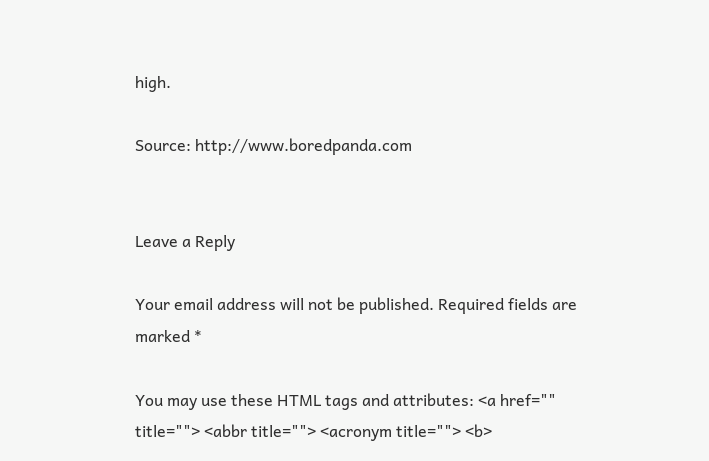high.

Source: http://www.boredpanda.com


Leave a Reply

Your email address will not be published. Required fields are marked *

You may use these HTML tags and attributes: <a href="" title=""> <abbr title=""> <acronym title=""> <b>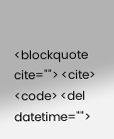<blockquote cite=""> <cite> <code> <del datetime="">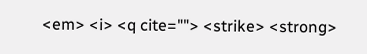<em> <i> <q cite=""> <strike> <strong>